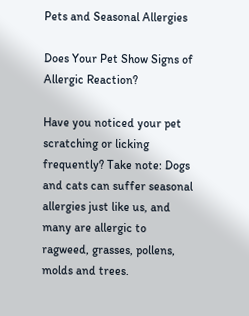Pets and Seasonal Allergies

Does Your Pet Show Signs of Allergic Reaction?

Have you noticed your pet scratching or licking frequently? Take note: Dogs and cats can suffer seasonal allergies just like us, and many are allergic to ragweed, grasses, pollens, molds and trees.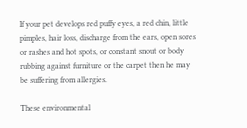If your pet develops red puffy eyes, a red chin, little pimples, hair loss, discharge from the ears, open sores or rashes and hot spots, or constant snout or body rubbing against furniture or the carpet then he may be suffering from allergies.

These environmental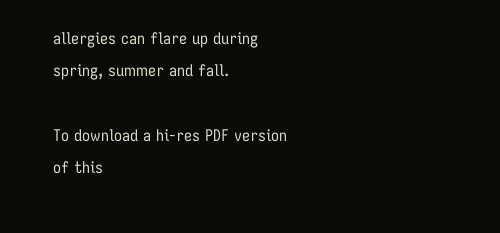allergies can flare up during spring, summer and fall.

To download a hi-res PDF version of this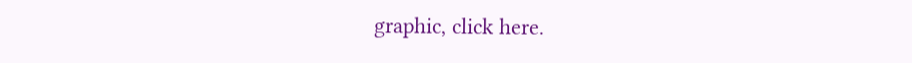graphic, click here.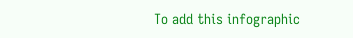To add this infographic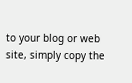to your blog or web site, simply copy the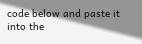code below and paste it into the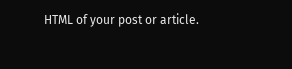HTML of your post or article.